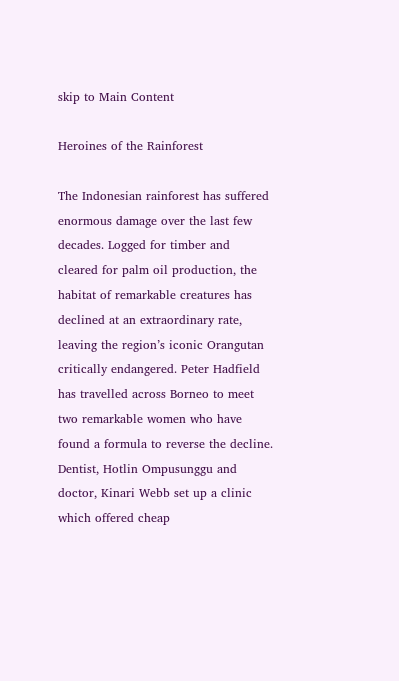skip to Main Content

Heroines of the Rainforest

The Indonesian rainforest has suffered enormous damage over the last few decades. Logged for timber and cleared for palm oil production, the habitat of remarkable creatures has declined at an extraordinary rate, leaving the region’s iconic Orangutan critically endangered. Peter Hadfield has travelled across Borneo to meet two remarkable women who have found a formula to reverse the decline. Dentist, Hotlin Ompusunggu and doctor, Kinari Webb set up a clinic which offered cheap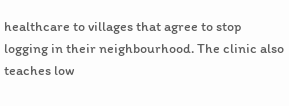healthcare to villages that agree to stop logging in their neighbourhood. The clinic also teaches low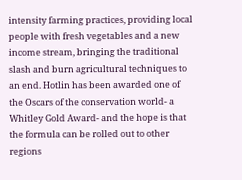intensity farming practices, providing local people with fresh vegetables and a new income stream, bringing the traditional slash and burn agricultural techniques to an end. Hotlin has been awarded one of the Oscars of the conservation world- a Whitley Gold Award- and the hope is that the formula can be rolled out to other regions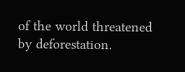of the world threatened by deforestation.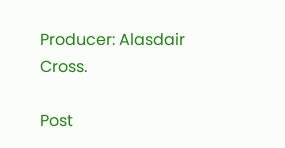Producer: Alasdair Cross.

Post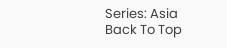Series: Asia
Back To Top